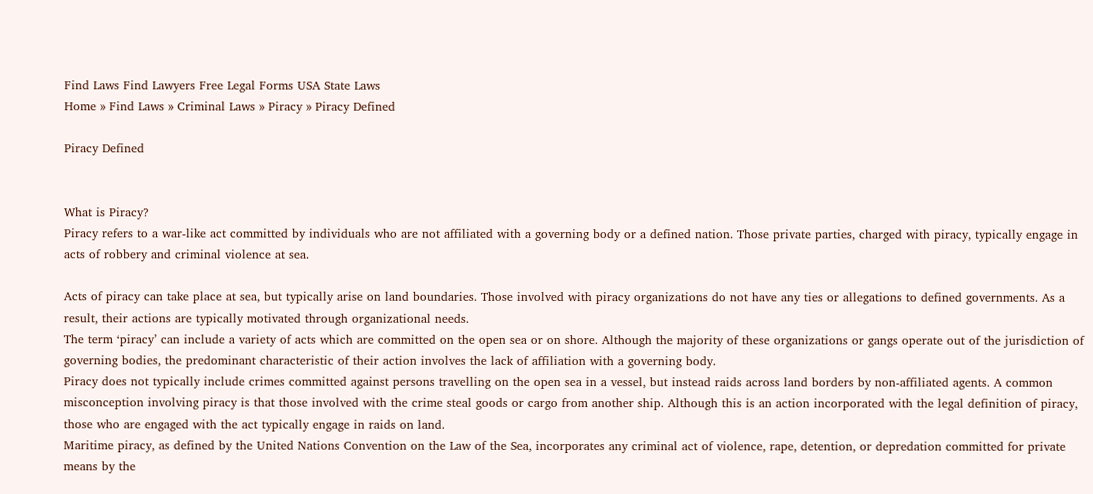Find Laws Find Lawyers Free Legal Forms USA State Laws
Home » Find Laws » Criminal Laws » Piracy » Piracy Defined

Piracy Defined


What is Piracy?
Piracy refers to a war-like act committed by individuals who are not affiliated with a governing body or a defined nation. Those private parties, charged with piracy, typically engage in acts of robbery and criminal violence at sea.

Acts of piracy can take place at sea, but typically arise on land boundaries. Those involved with piracy organizations do not have any ties or allegations to defined governments. As a result, their actions are typically motivated through organizational needs.
The term ‘piracy’ can include a variety of acts which are committed on the open sea or on shore. Although the majority of these organizations or gangs operate out of the jurisdiction of governing bodies, the predominant characteristic of their action involves the lack of affiliation with a governing body.
Piracy does not typically include crimes committed against persons travelling on the open sea in a vessel, but instead raids across land borders by non-affiliated agents. A common misconception involving piracy is that those involved with the crime steal goods or cargo from another ship. Although this is an action incorporated with the legal definition of piracy, those who are engaged with the act typically engage in raids on land.
Maritime piracy, as defined by the United Nations Convention on the Law of the Sea, incorporates any criminal act of violence, rape, detention, or depredation committed for private means by the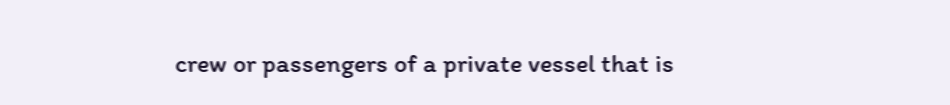crew or passengers of a private vessel that is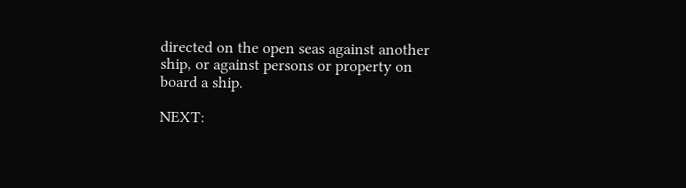directed on the open seas against another ship, or against persons or property on board a ship.

NEXT: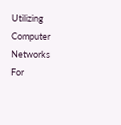Utilizing Computer Networks For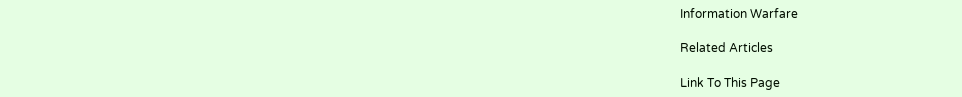Information Warfare

Related Articles

Link To This Page